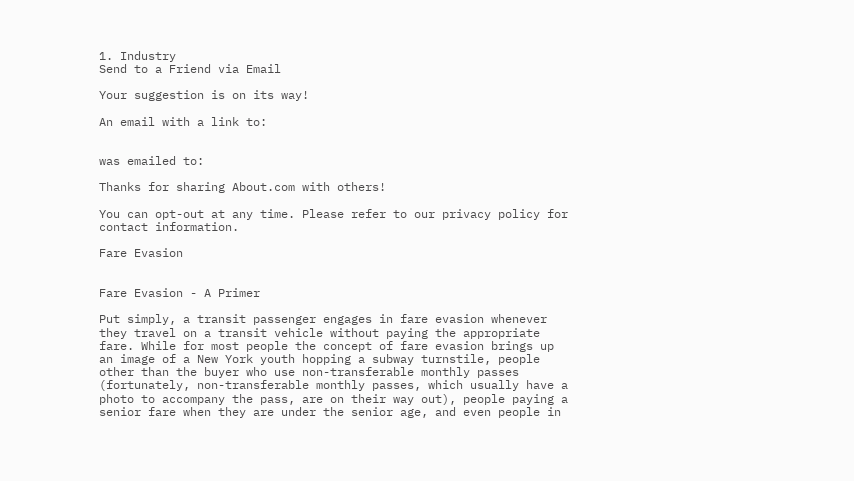1. Industry
Send to a Friend via Email

Your suggestion is on its way!

An email with a link to:


was emailed to:

Thanks for sharing About.com with others!

You can opt-out at any time. Please refer to our privacy policy for contact information.

Fare Evasion


Fare Evasion - A Primer

Put simply, a transit passenger engages in fare evasion whenever they travel on a transit vehicle without paying the appropriate fare. While for most people the concept of fare evasion brings up an image of a New York youth hopping a subway turnstile, people other than the buyer who use non-transferable monthly passes (fortunately, non-transferable monthly passes, which usually have a photo to accompany the pass, are on their way out), people paying a senior fare when they are under the senior age, and even people in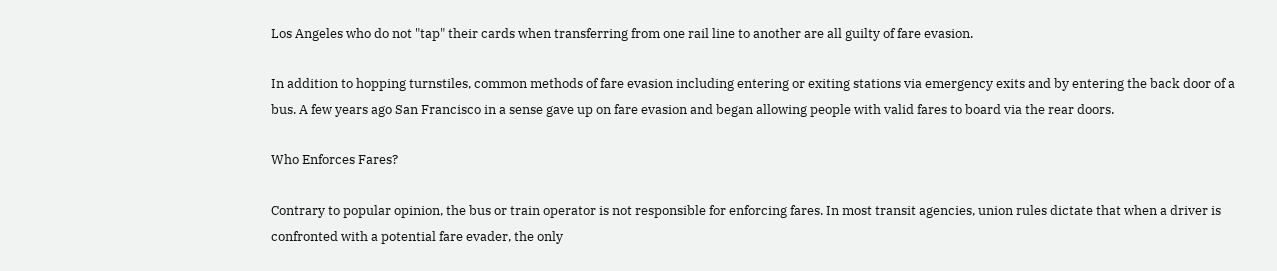Los Angeles who do not "tap" their cards when transferring from one rail line to another are all guilty of fare evasion.

In addition to hopping turnstiles, common methods of fare evasion including entering or exiting stations via emergency exits and by entering the back door of a bus. A few years ago San Francisco in a sense gave up on fare evasion and began allowing people with valid fares to board via the rear doors.

Who Enforces Fares?

Contrary to popular opinion, the bus or train operator is not responsible for enforcing fares. In most transit agencies, union rules dictate that when a driver is confronted with a potential fare evader, the only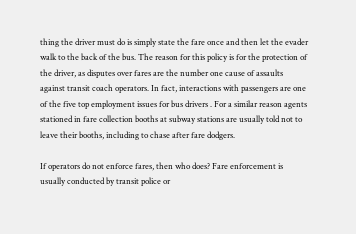thing the driver must do is simply state the fare once and then let the evader walk to the back of the bus. The reason for this policy is for the protection of the driver, as disputes over fares are the number one cause of assaults against transit coach operators. In fact, interactions with passengers are one of the five top employment issues for bus drivers . For a similar reason agents stationed in fare collection booths at subway stations are usually told not to leave their booths, including to chase after fare dodgers.

If operators do not enforce fares, then who does? Fare enforcement is usually conducted by transit police or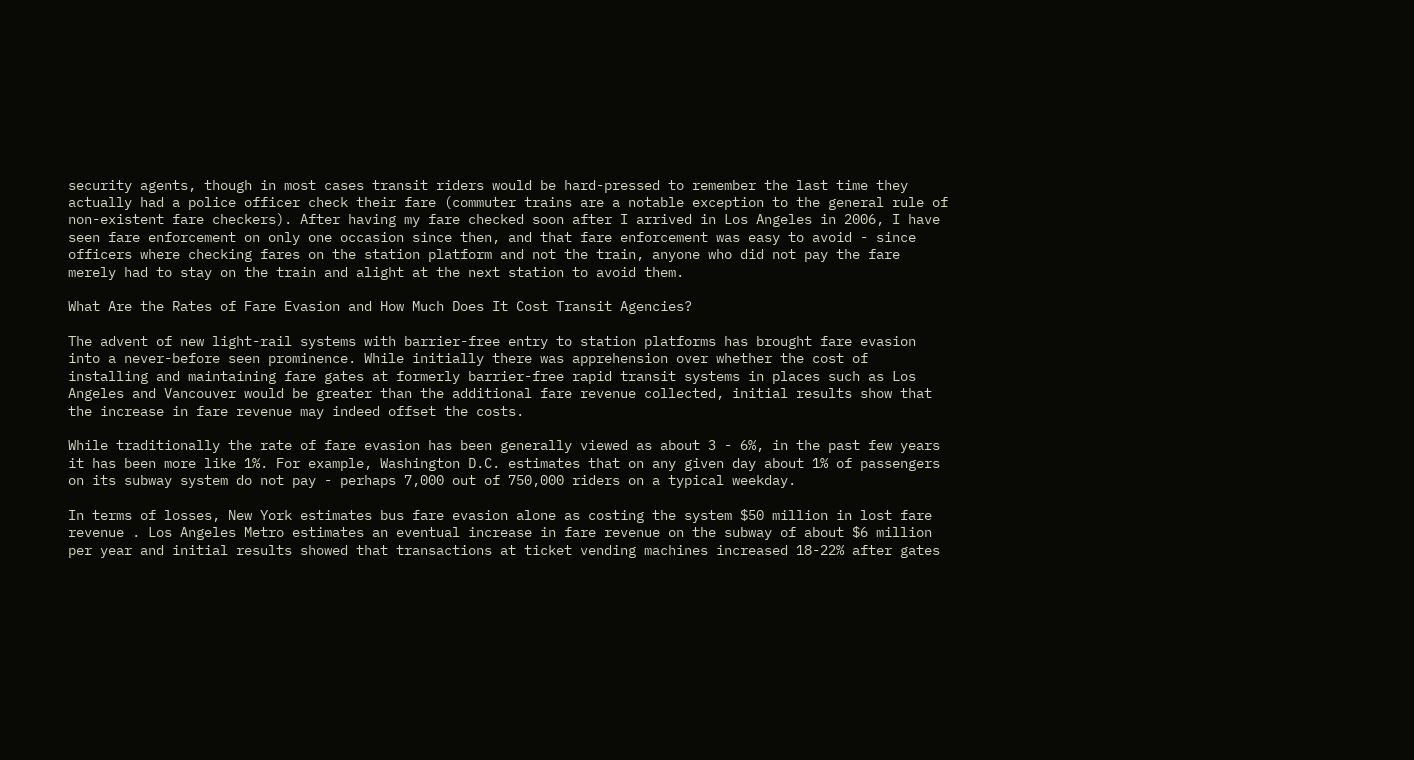security agents, though in most cases transit riders would be hard-pressed to remember the last time they actually had a police officer check their fare (commuter trains are a notable exception to the general rule of non-existent fare checkers). After having my fare checked soon after I arrived in Los Angeles in 2006, I have seen fare enforcement on only one occasion since then, and that fare enforcement was easy to avoid - since officers where checking fares on the station platform and not the train, anyone who did not pay the fare merely had to stay on the train and alight at the next station to avoid them.

What Are the Rates of Fare Evasion and How Much Does It Cost Transit Agencies?

The advent of new light-rail systems with barrier-free entry to station platforms has brought fare evasion into a never-before seen prominence. While initially there was apprehension over whether the cost of installing and maintaining fare gates at formerly barrier-free rapid transit systems in places such as Los Angeles and Vancouver would be greater than the additional fare revenue collected, initial results show that the increase in fare revenue may indeed offset the costs.

While traditionally the rate of fare evasion has been generally viewed as about 3 - 6%, in the past few years it has been more like 1%. For example, Washington D.C. estimates that on any given day about 1% of passengers on its subway system do not pay - perhaps 7,000 out of 750,000 riders on a typical weekday.

In terms of losses, New York estimates bus fare evasion alone as costing the system $50 million in lost fare revenue . Los Angeles Metro estimates an eventual increase in fare revenue on the subway of about $6 million per year and initial results showed that transactions at ticket vending machines increased 18-22% after gates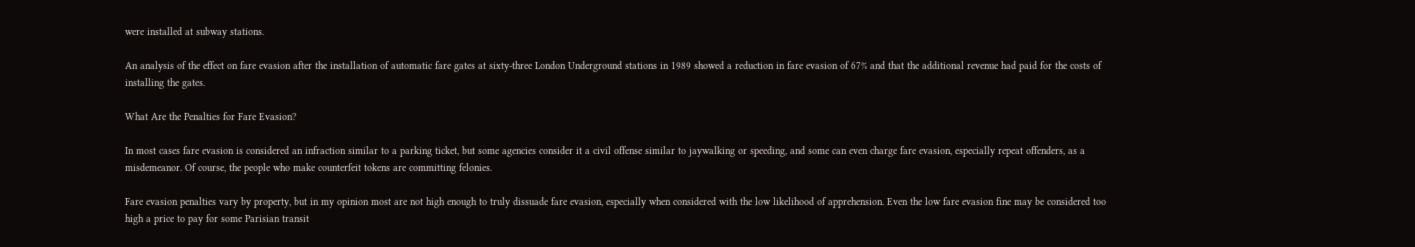were installed at subway stations.

An analysis of the effect on fare evasion after the installation of automatic fare gates at sixty-three London Underground stations in 1989 showed a reduction in fare evasion of 67% and that the additional revenue had paid for the costs of installing the gates.

What Are the Penalties for Fare Evasion?

In most cases fare evasion is considered an infraction similar to a parking ticket, but some agencies consider it a civil offense similar to jaywalking or speeding, and some can even charge fare evasion, especially repeat offenders, as a misdemeanor. Of course, the people who make counterfeit tokens are committing felonies.

Fare evasion penalties vary by property, but in my opinion most are not high enough to truly dissuade fare evasion, especially when considered with the low likelihood of apprehension. Even the low fare evasion fine may be considered too high a price to pay for some Parisian transit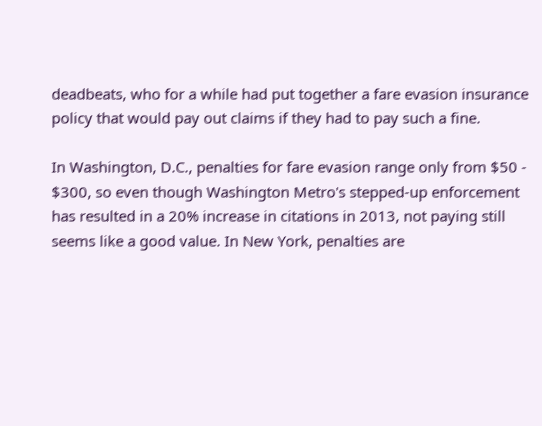deadbeats, who for a while had put together a fare evasion insurance policy that would pay out claims if they had to pay such a fine.

In Washington, D.C., penalties for fare evasion range only from $50 - $300, so even though Washington Metro's stepped-up enforcement has resulted in a 20% increase in citations in 2013, not paying still seems like a good value. In New York, penalties are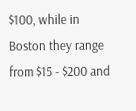$100, while in Boston they range from $15 - $200 and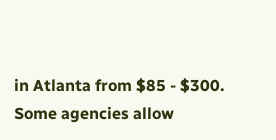in Atlanta from $85 - $300. Some agencies allow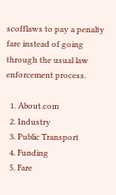scofflaws to pay a penalty fare instead of going through the usual law enforcement process.

  1. About.com
  2. Industry
  3. Public Transport
  4. Funding
  5. Fare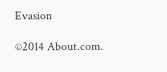Evasion

©2014 About.com.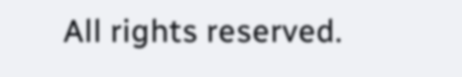All rights reserved.